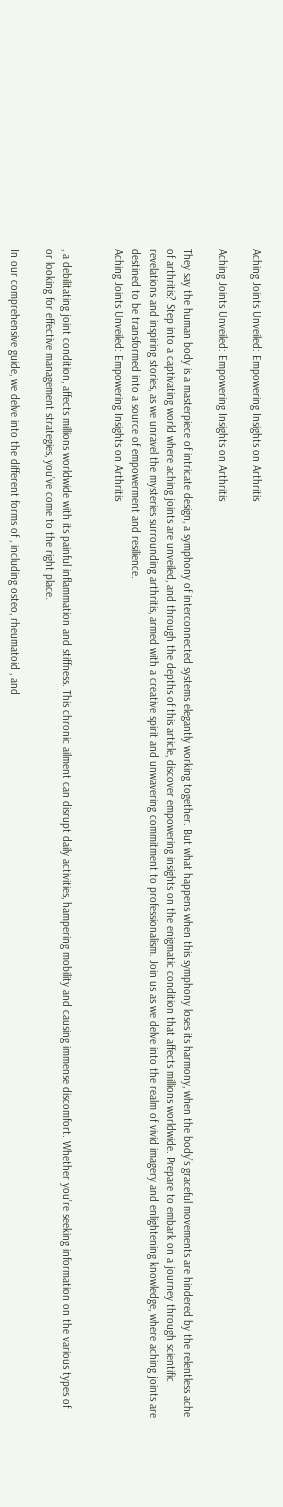Aching Joints Unveiled: Empowering Insights on Arthritis

Aching Joints Unveiled: Empowering Insights on Arthritis

They say the human body is a masterpiece of intricate design, a symphony of interconnected systems elegantly working together. But what happens when this symphony loses its harmony, when the body’s graceful movements are hindered by the relentless ache of arthritis? Step into a captivating world where aching joints are unveiled, and through the depths of this article, discover empowering insights on the enigmatic condition that affects millions worldwide. Prepare to embark on a journey through scientific revelations and inspiring stories, as we unravel the mysteries surrounding arthritis, armed with a creative spirit and unwavering commitment to professionalism. Join us as we delve into the realm of vivid imagery and enlightening knowledge, where aching joints are destined to be transformed into a source of empowerment and resilience.
Aching Joints Unveiled: Empowering Insights on Arthritis


, a debilitating joint condition, affects millions worldwide with its painful inflammation and stiffness. This chronic ailment can disrupt daily activities, hampering mobility and causing immense discomfort. Whether you’re seeking information on the various types of or looking for effective management strategies, you’ve come to the right place.

In our comprehensive guide, we delve into the different forms of , including osteo, rheumatoid , and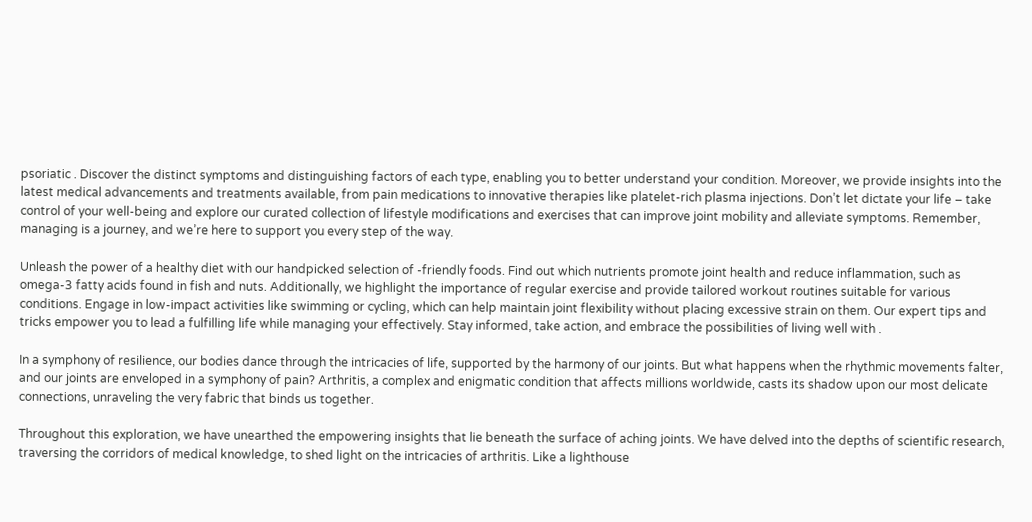psoriatic . Discover the distinct symptoms and distinguishing factors of each type, enabling you to better understand your condition. Moreover, we provide insights into the latest medical advancements and treatments available, from pain medications to innovative therapies like platelet-rich plasma injections. Don’t let dictate your life – take control of your well-being and explore our curated collection of lifestyle modifications and exercises that can improve joint mobility and alleviate symptoms. Remember, managing is a journey, and we’re here to support you every step of the way.

Unleash the power of a healthy diet with our handpicked selection of -friendly foods. Find out which nutrients promote joint health and reduce inflammation, such as omega-3 fatty acids found in fish and nuts. Additionally, we highlight the importance of regular exercise and provide tailored workout routines suitable for various conditions. Engage in low-impact activities like swimming or cycling, which can help maintain joint flexibility without placing excessive strain on them. Our expert tips and tricks empower you to lead a fulfilling life while managing your effectively. Stay informed, take action, and embrace the possibilities of living well with .

In a symphony of resilience, our bodies dance through the intricacies of life, supported by the harmony of our joints. But what happens when the rhythmic movements falter, and our joints are enveloped in a symphony of pain? Arthritis, a complex and enigmatic condition that affects millions worldwide, casts its shadow upon our most delicate connections, unraveling the very fabric that binds us together.

Throughout this exploration, we have unearthed the empowering insights that lie beneath the surface of aching joints. We have delved into the depths of scientific research, traversing the corridors of medical knowledge, to shed light on the intricacies of arthritis. Like a lighthouse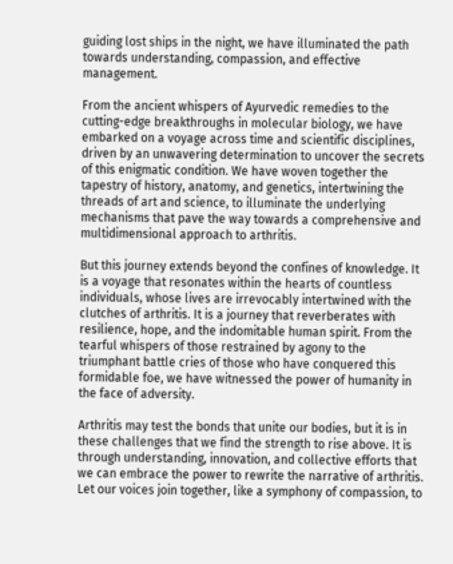guiding lost ships in the night, we have illuminated the path towards understanding, compassion, and effective management.

From the ancient whispers of Ayurvedic remedies to the cutting-edge breakthroughs in molecular biology, we have embarked on a voyage across time and scientific disciplines, driven by an unwavering determination to uncover the secrets of this enigmatic condition. We have woven together the tapestry of history, anatomy, and genetics, intertwining the threads of art and science, to illuminate the underlying mechanisms that pave the way towards a comprehensive and multidimensional approach to arthritis.

But this journey extends beyond the confines of knowledge. It is a voyage that resonates within the hearts of countless individuals, whose lives are irrevocably intertwined with the clutches of arthritis. It is a journey that reverberates with resilience, hope, and the indomitable human spirit. From the tearful whispers of those restrained by agony to the triumphant battle cries of those who have conquered this formidable foe, we have witnessed the power of humanity in the face of adversity.

Arthritis may test the bonds that unite our bodies, but it is in these challenges that we find the strength to rise above. It is through understanding, innovation, and collective efforts that we can embrace the power to rewrite the narrative of arthritis. Let our voices join together, like a symphony of compassion, to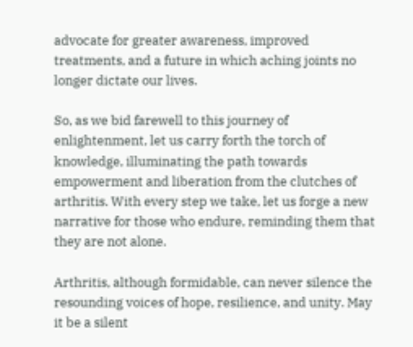advocate for greater awareness, improved treatments, and a future in which aching joints no longer dictate our lives.

So, as we bid farewell to this journey of enlightenment, let us carry forth the torch of knowledge, illuminating the path towards empowerment and liberation from the clutches of arthritis. With every step we take, let us forge a new narrative for those who endure, reminding them that they are not alone.

Arthritis, although formidable, can never silence the resounding voices of hope, resilience, and unity. May it be a silent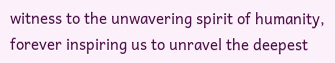witness to the unwavering spirit of humanity, forever inspiring us to unravel the deepest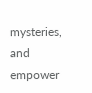mysteries, and empower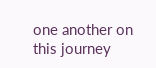one another on this journey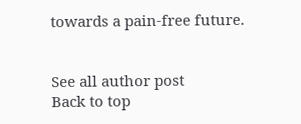towards a pain-free future.


See all author post
Back to top